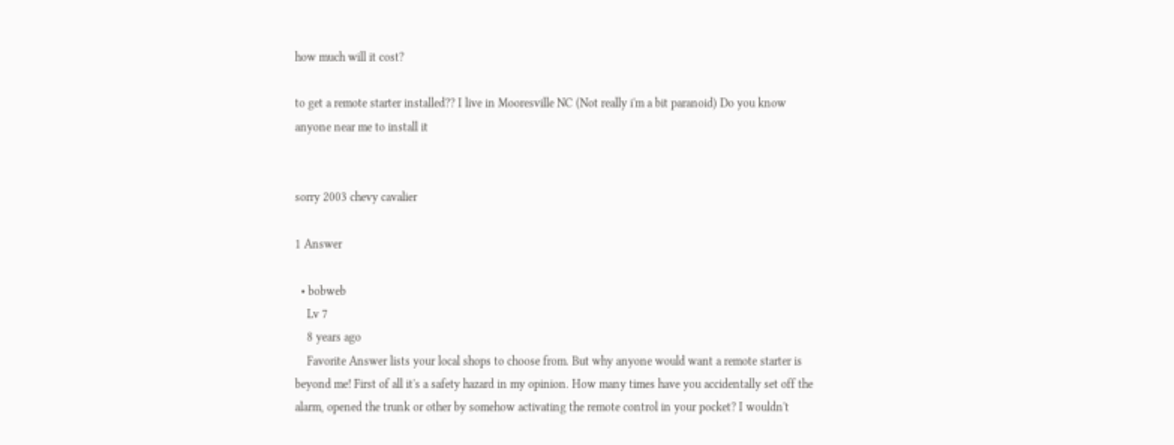how much will it cost?

to get a remote starter installed?? I live in Mooresville NC (Not really i'm a bit paranoid) Do you know anyone near me to install it


sorry 2003 chevy cavalier

1 Answer

  • bobweb
    Lv 7
    8 years ago
    Favorite Answer lists your local shops to choose from. But why anyone would want a remote starter is beyond me! First of all it's a safety hazard in my opinion. How many times have you accidentally set off the alarm, opened the trunk or other by somehow activating the remote control in your pocket? I wouldn't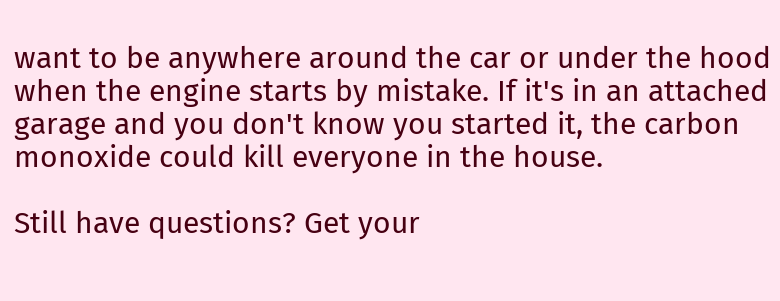want to be anywhere around the car or under the hood when the engine starts by mistake. If it's in an attached garage and you don't know you started it, the carbon monoxide could kill everyone in the house.

Still have questions? Get your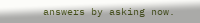answers by asking now.